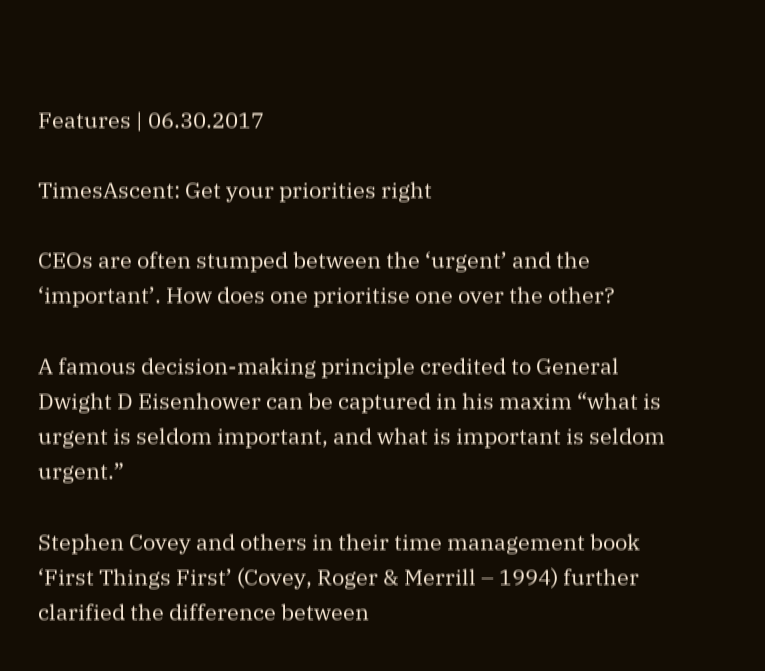Features | 06.30.2017

TimesAscent: Get your priorities right

CEOs are often stumped between the ‘urgent’ and the ‘important’. How does one prioritise one over the other?

A famous decision-making principle credited to General Dwight D Eisenhower can be captured in his maxim “what is urgent is seldom important, and what is important is seldom urgent.”

Stephen Covey and others in their time management book ‘First Things First’ (Covey, Roger & Merrill – 1994) further clarified the difference between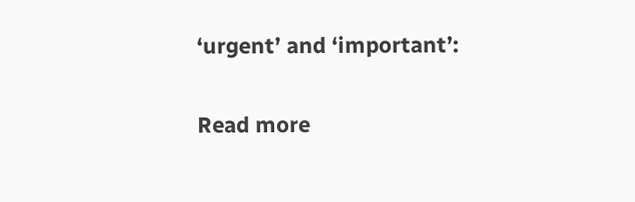‘urgent’ and ‘important’:

Read more